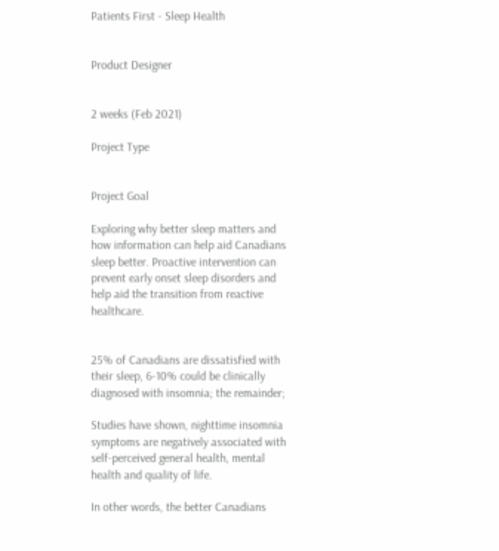Patients First - Sleep Health


Product Designer


2 weeks (Feb 2021)

Project Type


Project Goal

Exploring why better sleep matters and how information can help aid Canadians sleep better. Proactive intervention can prevent early onset sleep disorders and help aid the transition from reactive healthcare.


25% of Canadians are dissatisfied with their sleep, 6-10% could be clinically diagnosed with insomnia; the remainder;

Studies have shown, nighttime insomnia symptoms are negatively associated with self-perceived general health, mental health and quality of life.

In other words, the better Canadians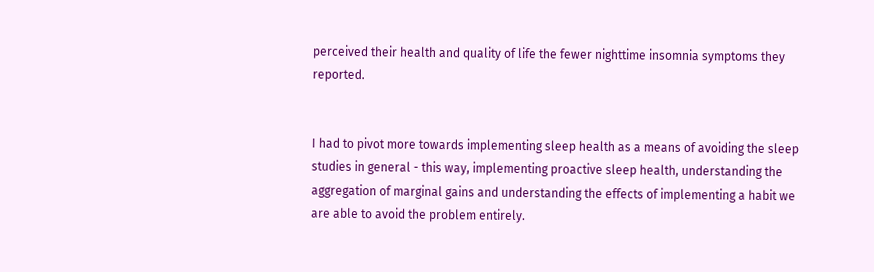perceived their health and quality of life the fewer nighttime insomnia symptoms they reported.


I had to pivot more towards implementing sleep health as a means of avoiding the sleep studies in general - this way, implementing proactive sleep health, understanding the aggregation of marginal gains and understanding the effects of implementing a habit we are able to avoid the problem entirely.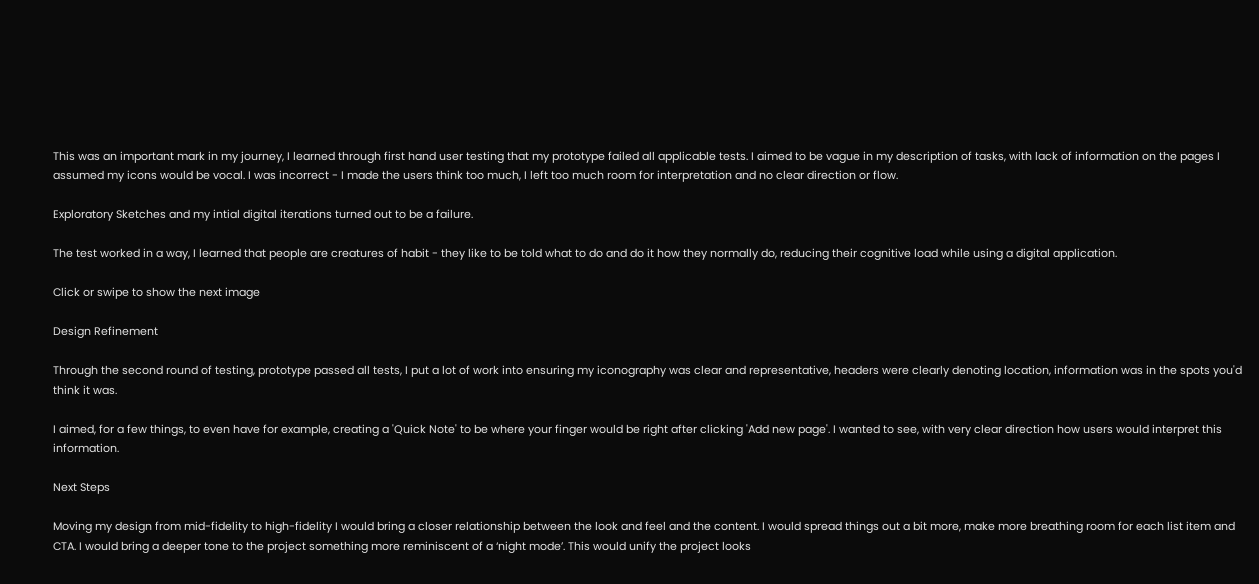This was an important mark in my journey, I learned through first hand user testing that my prototype failed all applicable tests. I aimed to be vague in my description of tasks, with lack of information on the pages I assumed my icons would be vocal. I was incorrect - I made the users think too much, I left too much room for interpretation and no clear direction or flow.

Exploratory Sketches and my intial digital iterations turned out to be a failure.

The test worked in a way, I learned that people are creatures of habit - they like to be told what to do and do it how they normally do, reducing their cognitive load while using a digital application.

Click or swipe to show the next image

Design Refinement

Through the second round of testing, prototype passed all tests, I put a lot of work into ensuring my iconography was clear and representative, headers were clearly denoting location, information was in the spots you'd think it was.

I aimed, for a few things, to even have for example, creating a 'Quick Note' to be where your finger would be right after clicking 'Add new page'. I wanted to see, with very clear direction how users would interpret this information.

Next Steps

Moving my design from mid-fidelity to high-fidelity I would bring a closer relationship between the look and feel and the content. I would spread things out a bit more, make more breathing room for each list item and CTA. I would bring a deeper tone to the project something more reminiscent of a ‘night mode’. This would unify the project looks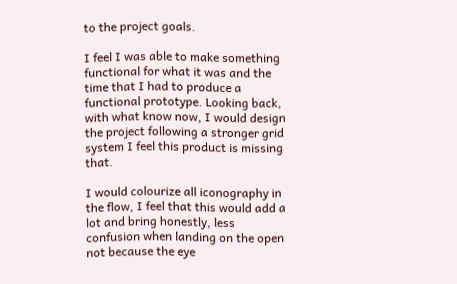to the project goals.

I feel I was able to make something functional for what it was and the time that I had to produce a functional prototype. Looking back, with what know now, I would design the project following a stronger grid system I feel this product is missing that.

I would colourize all iconography in the flow, I feel that this would add a lot and bring honestly, less confusion when landing on the open not because the eye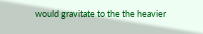would gravitate to the the heavier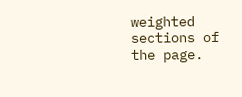weighted sections of the page.